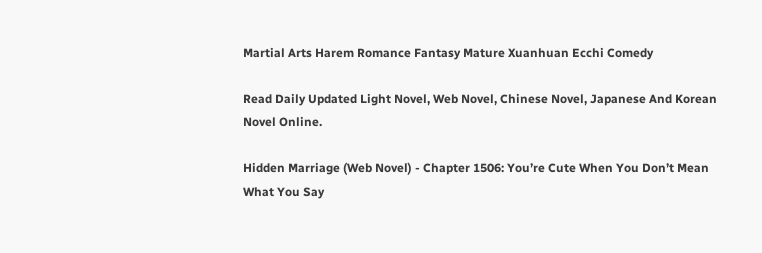Martial Arts Harem Romance Fantasy Mature Xuanhuan Ecchi Comedy

Read Daily Updated Light Novel, Web Novel, Chinese Novel, Japanese And Korean Novel Online.

Hidden Marriage (Web Novel) - Chapter 1506: You’re Cute When You Don’t Mean What You Say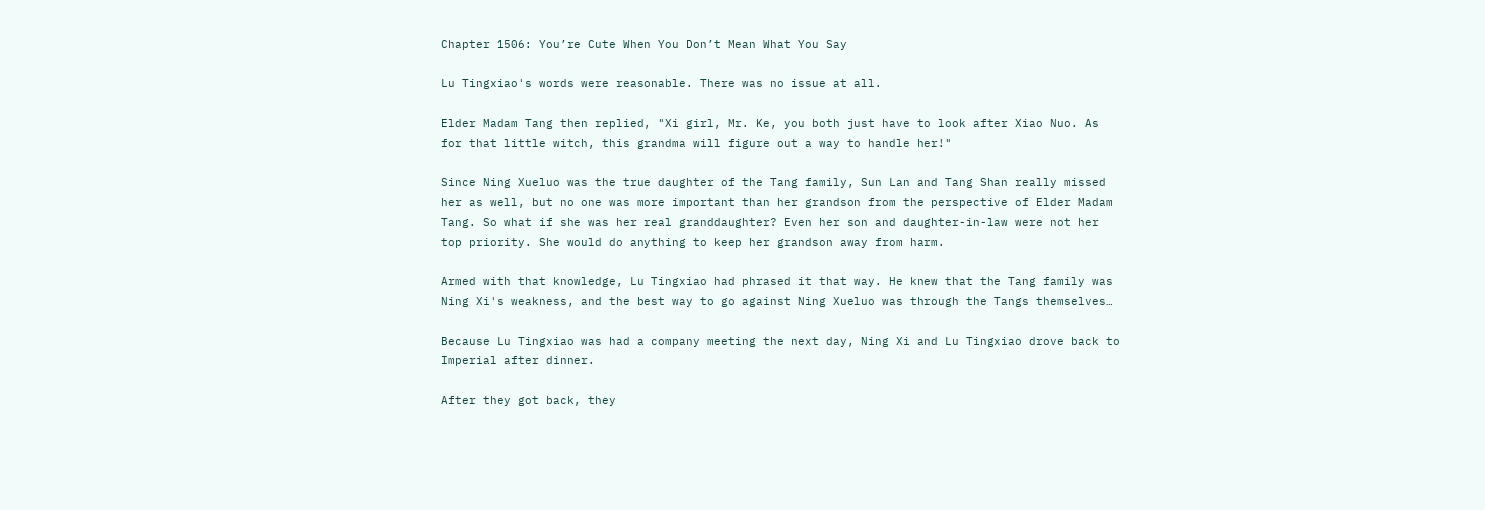Chapter 1506: You’re Cute When You Don’t Mean What You Say

Lu Tingxiao's words were reasonable. There was no issue at all.

Elder Madam Tang then replied, "Xi girl, Mr. Ke, you both just have to look after Xiao Nuo. As for that little witch, this grandma will figure out a way to handle her!"

Since Ning Xueluo was the true daughter of the Tang family, Sun Lan and Tang Shan really missed her as well, but no one was more important than her grandson from the perspective of Elder Madam Tang. So what if she was her real granddaughter? Even her son and daughter-in-law were not her top priority. She would do anything to keep her grandson away from harm.

Armed with that knowledge, Lu Tingxiao had phrased it that way. He knew that the Tang family was Ning Xi's weakness, and the best way to go against Ning Xueluo was through the Tangs themselves…

Because Lu Tingxiao was had a company meeting the next day, Ning Xi and Lu Tingxiao drove back to Imperial after dinner.

After they got back, they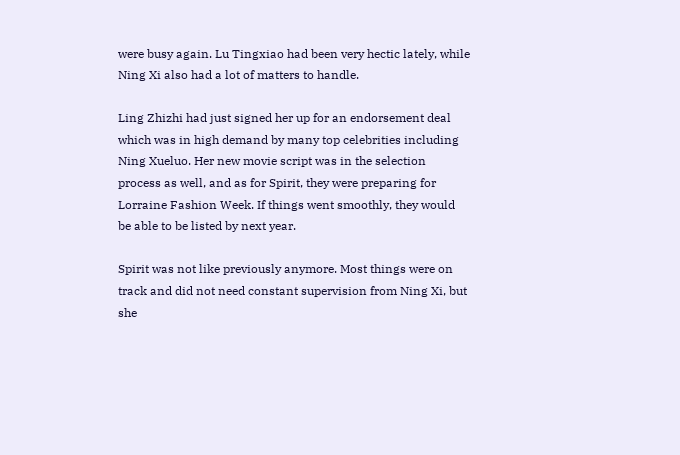were busy again. Lu Tingxiao had been very hectic lately, while Ning Xi also had a lot of matters to handle.

Ling Zhizhi had just signed her up for an endorsement deal which was in high demand by many top celebrities including Ning Xueluo. Her new movie script was in the selection process as well, and as for Spirit, they were preparing for Lorraine Fashion Week. If things went smoothly, they would be able to be listed by next year.

Spirit was not like previously anymore. Most things were on track and did not need constant supervision from Ning Xi, but she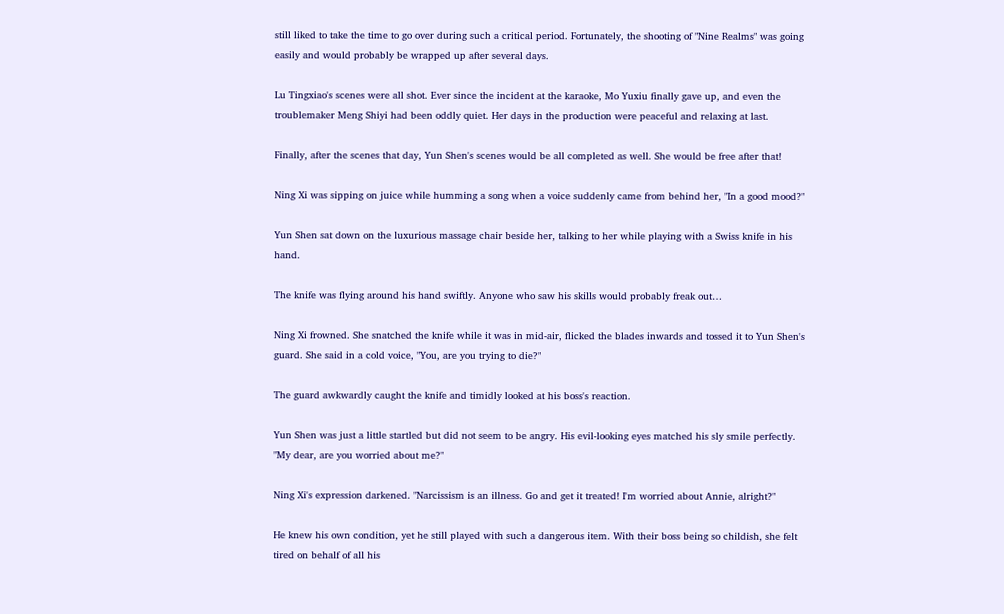still liked to take the time to go over during such a critical period. Fortunately, the shooting of "Nine Realms" was going easily and would probably be wrapped up after several days.

Lu Tingxiao's scenes were all shot. Ever since the incident at the karaoke, Mo Yuxiu finally gave up, and even the troublemaker Meng Shiyi had been oddly quiet. Her days in the production were peaceful and relaxing at last.

Finally, after the scenes that day, Yun Shen's scenes would be all completed as well. She would be free after that!

Ning Xi was sipping on juice while humming a song when a voice suddenly came from behind her, "In a good mood?"

Yun Shen sat down on the luxurious massage chair beside her, talking to her while playing with a Swiss knife in his hand.

The knife was flying around his hand swiftly. Anyone who saw his skills would probably freak out…

Ning Xi frowned. She snatched the knife while it was in mid-air, flicked the blades inwards and tossed it to Yun Shen's guard. She said in a cold voice, "You, are you trying to die?"

The guard awkwardly caught the knife and timidly looked at his boss's reaction.

Yun Shen was just a little startled but did not seem to be angry. His evil-looking eyes matched his sly smile perfectly. "My dear, are you worried about me?"

Ning Xi's expression darkened. "Narcissism is an illness. Go and get it treated! I'm worried about Annie, alright?"

He knew his own condition, yet he still played with such a dangerous item. With their boss being so childish, she felt tired on behalf of all his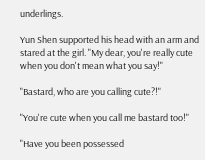underlings.

Yun Shen supported his head with an arm and stared at the girl. "My dear, you're really cute when you don't mean what you say!"

"Bastard, who are you calling cute?!"

"You're cute when you call me bastard too!"

"Have you been possessed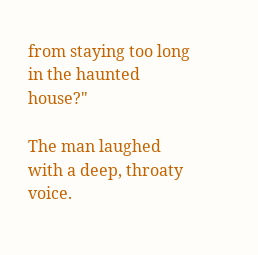from staying too long in the haunted house?"

The man laughed with a deep, throaty voice.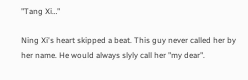"Tang Xi…"

Ning Xi's heart skipped a beat. This guy never called her by her name. He would always slyly call her "my dear".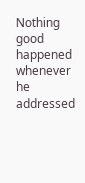Nothing good happened whenever he addressed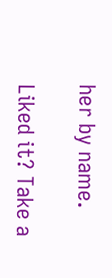her by name.

Liked it? Take a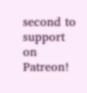second to support on Patreon!